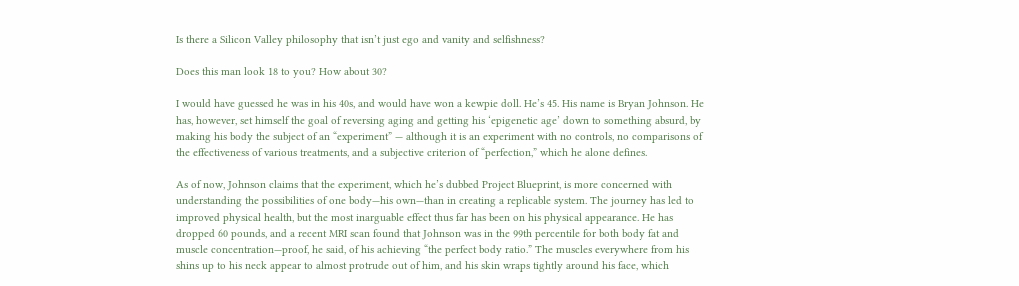Is there a Silicon Valley philosophy that isn’t just ego and vanity and selfishness?

Does this man look 18 to you? How about 30?

I would have guessed he was in his 40s, and would have won a kewpie doll. He’s 45. His name is Bryan Johnson. He has, however, set himself the goal of reversing aging and getting his ‘epigenetic age’ down to something absurd, by making his body the subject of an “experiment” — although it is an experiment with no controls, no comparisons of the effectiveness of various treatments, and a subjective criterion of “perfection,” which he alone defines.

As of now, Johnson claims that the experiment, which he’s dubbed Project Blueprint, is more concerned with understanding the possibilities of one body—his own—than in creating a replicable system. The journey has led to improved physical health, but the most inarguable effect thus far has been on his physical appearance. He has dropped 60 pounds, and a recent MRI scan found that Johnson was in the 99th percentile for both body fat and muscle concentration—proof, he said, of his achieving “the perfect body ratio.” The muscles everywhere from his shins up to his neck appear to almost protrude out of him, and his skin wraps tightly around his face, which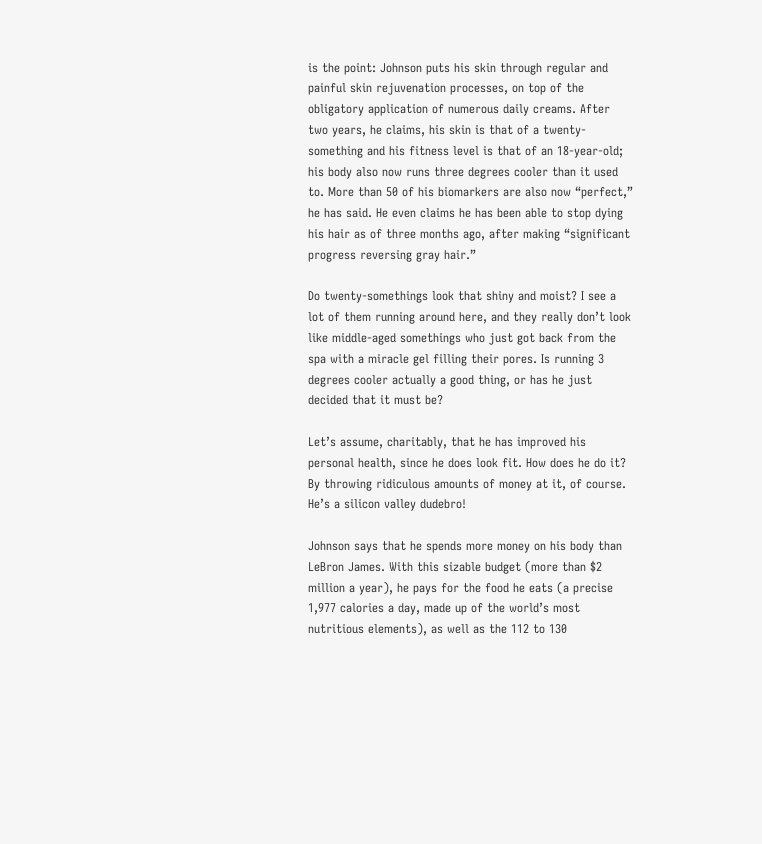is the point: Johnson puts his skin through regular and painful skin rejuvenation processes, on top of the obligatory application of numerous daily creams. After two years, he claims, his skin is that of a twenty-something and his fitness level is that of an 18-year-old; his body also now runs three degrees cooler than it used to. More than 50 of his biomarkers are also now “perfect,” he has said. He even claims he has been able to stop dying his hair as of three months ago, after making “significant progress reversing gray hair.”

Do twenty-somethings look that shiny and moist? I see a lot of them running around here, and they really don’t look like middle-aged somethings who just got back from the spa with a miracle gel filling their pores. Is running 3 degrees cooler actually a good thing, or has he just decided that it must be?

Let’s assume, charitably, that he has improved his personal health, since he does look fit. How does he do it? By throwing ridiculous amounts of money at it, of course. He’s a silicon valley dudebro!

Johnson says that he spends more money on his body than LeBron James. With this sizable budget (more than $2 million a year), he pays for the food he eats (a precise 1,977 calories a day, made up of the world’s most nutritious elements), as well as the 112 to 130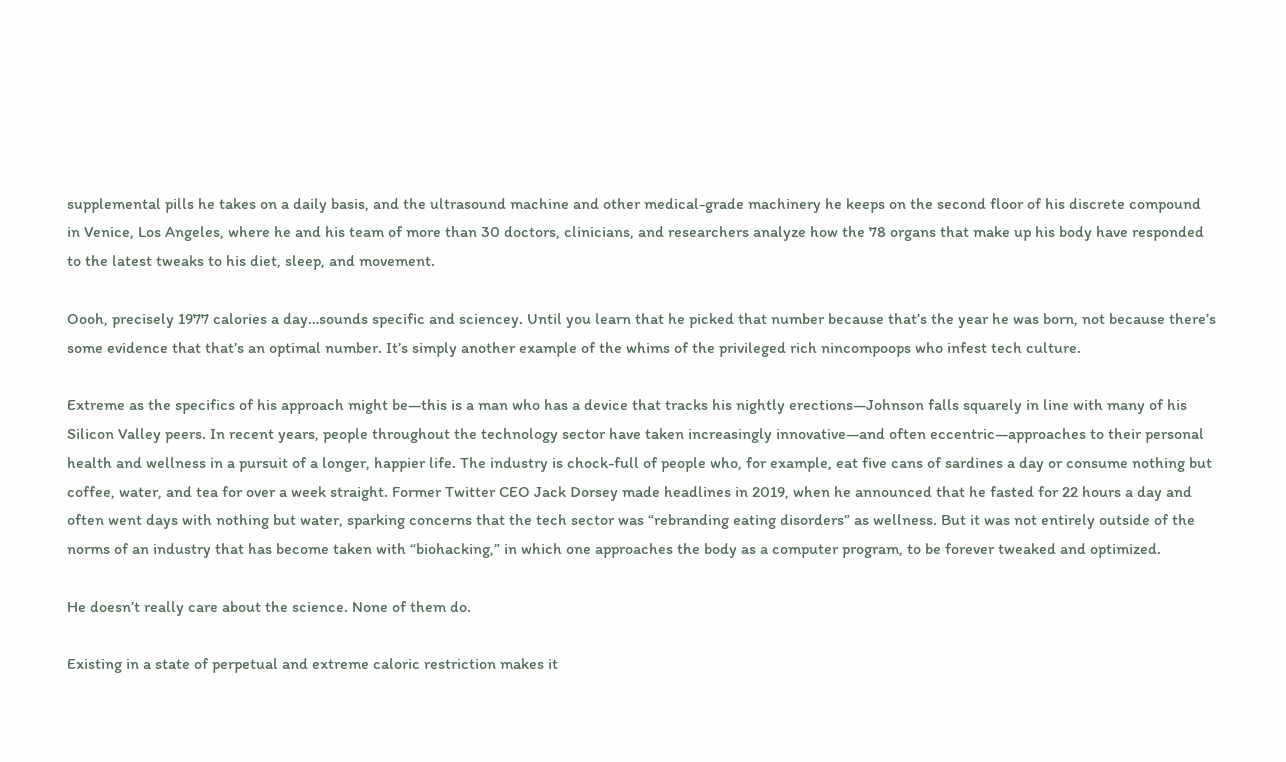supplemental pills he takes on a daily basis, and the ultrasound machine and other medical-grade machinery he keeps on the second floor of his discrete compound in Venice, Los Angeles, where he and his team of more than 30 doctors, clinicians, and researchers analyze how the 78 organs that make up his body have responded to the latest tweaks to his diet, sleep, and movement.

Oooh, precisely 1977 calories a day…sounds specific and sciencey. Until you learn that he picked that number because that’s the year he was born, not because there’s some evidence that that’s an optimal number. It’s simply another example of the whims of the privileged rich nincompoops who infest tech culture.

Extreme as the specifics of his approach might be—this is a man who has a device that tracks his nightly erections—Johnson falls squarely in line with many of his Silicon Valley peers. In recent years, people throughout the technology sector have taken increasingly innovative—and often eccentric—approaches to their personal health and wellness in a pursuit of a longer, happier life. The industry is chock-full of people who, for example, eat five cans of sardines a day or consume nothing but coffee, water, and tea for over a week straight. Former Twitter CEO Jack Dorsey made headlines in 2019, when he announced that he fasted for 22 hours a day and often went days with nothing but water, sparking concerns that the tech sector was “rebranding eating disorders” as wellness. But it was not entirely outside of the norms of an industry that has become taken with “biohacking,” in which one approaches the body as a computer program, to be forever tweaked and optimized.

He doesn’t really care about the science. None of them do.

Existing in a state of perpetual and extreme caloric restriction makes it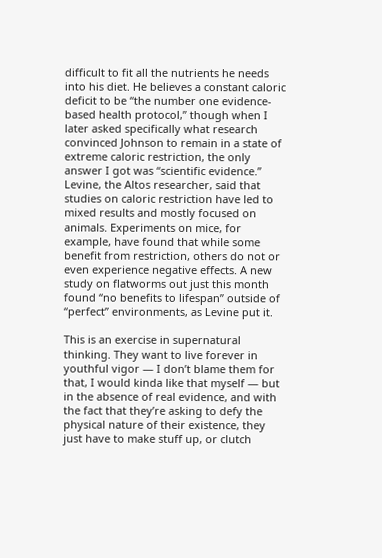difficult to fit all the nutrients he needs into his diet. He believes a constant caloric deficit to be “the number one evidence-based health protocol,” though when I later asked specifically what research convinced Johnson to remain in a state of extreme caloric restriction, the only answer I got was “scientific evidence.” Levine, the Altos researcher, said that studies on caloric restriction have led to mixed results and mostly focused on animals. Experiments on mice, for example, have found that while some benefit from restriction, others do not or even experience negative effects. A new study on flatworms out just this month found “no benefits to lifespan” outside of “perfect” environments, as Levine put it.

This is an exercise in supernatural thinking. They want to live forever in youthful vigor — I don’t blame them for that, I would kinda like that myself — but in the absence of real evidence, and with the fact that they’re asking to defy the physical nature of their existence, they just have to make stuff up, or clutch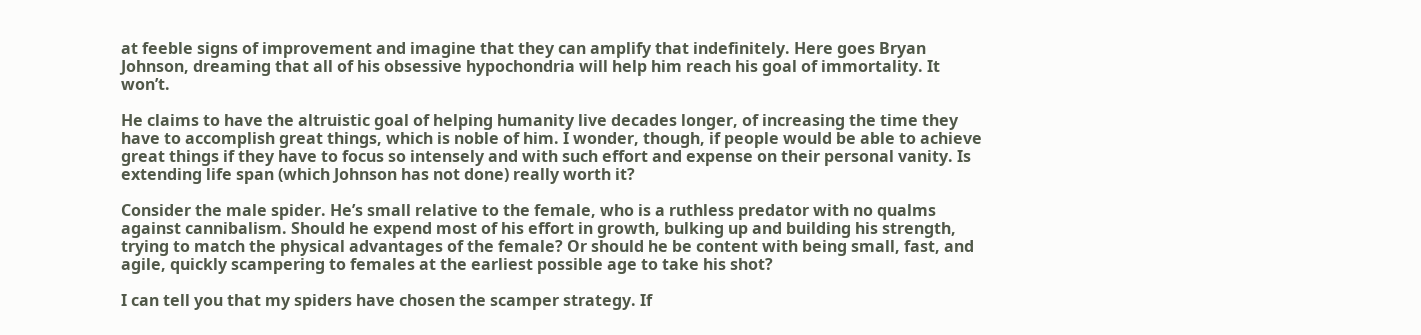at feeble signs of improvement and imagine that they can amplify that indefinitely. Here goes Bryan Johnson, dreaming that all of his obsessive hypochondria will help him reach his goal of immortality. It won’t.

He claims to have the altruistic goal of helping humanity live decades longer, of increasing the time they have to accomplish great things, which is noble of him. I wonder, though, if people would be able to achieve great things if they have to focus so intensely and with such effort and expense on their personal vanity. Is extending life span (which Johnson has not done) really worth it?

Consider the male spider. He’s small relative to the female, who is a ruthless predator with no qualms against cannibalism. Should he expend most of his effort in growth, bulking up and building his strength, trying to match the physical advantages of the female? Or should he be content with being small, fast, and agile, quickly scampering to females at the earliest possible age to take his shot?

I can tell you that my spiders have chosen the scamper strategy. If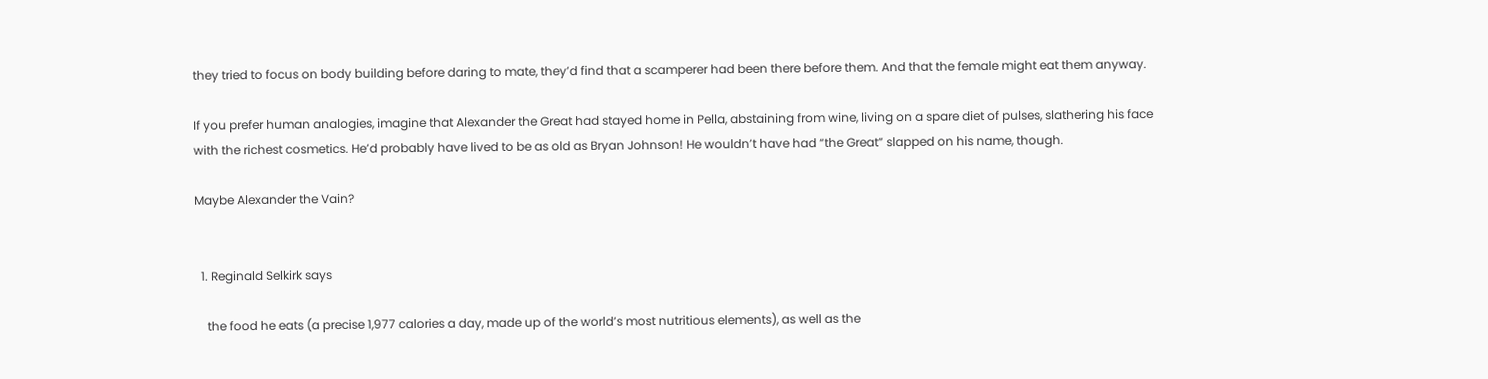they tried to focus on body building before daring to mate, they’d find that a scamperer had been there before them. And that the female might eat them anyway.

If you prefer human analogies, imagine that Alexander the Great had stayed home in Pella, abstaining from wine, living on a spare diet of pulses, slathering his face with the richest cosmetics. He’d probably have lived to be as old as Bryan Johnson! He wouldn’t have had “the Great” slapped on his name, though.

Maybe Alexander the Vain?


  1. Reginald Selkirk says

    the food he eats (a precise 1,977 calories a day, made up of the world’s most nutritious elements), as well as the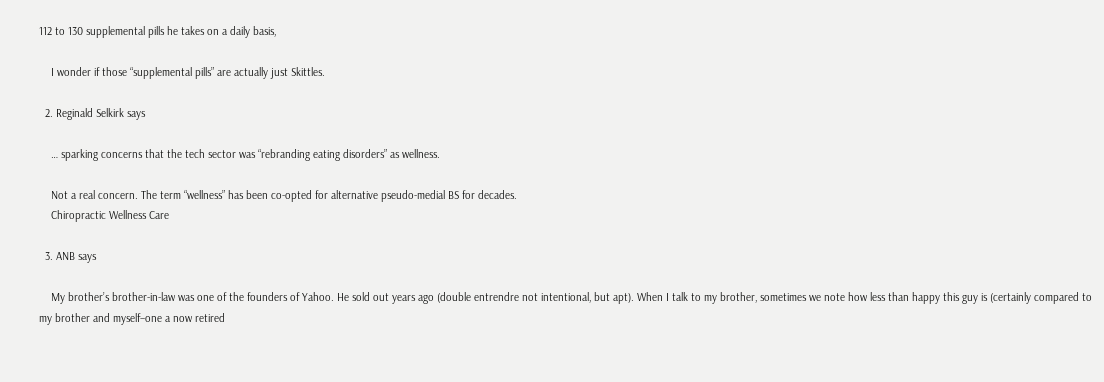112 to 130 supplemental pills he takes on a daily basis,

    I wonder if those “supplemental pills” are actually just Skittles.

  2. Reginald Selkirk says

    … sparking concerns that the tech sector was “rebranding eating disorders” as wellness.

    Not a real concern. The term “wellness” has been co-opted for alternative pseudo-medial BS for decades.
    Chiropractic Wellness Care

  3. ANB says

    My brother’s brother-in-law was one of the founders of Yahoo. He sold out years ago (double entrendre not intentional, but apt). When I talk to my brother, sometimes we note how less than happy this guy is (certainly compared to my brother and myself–one a now retired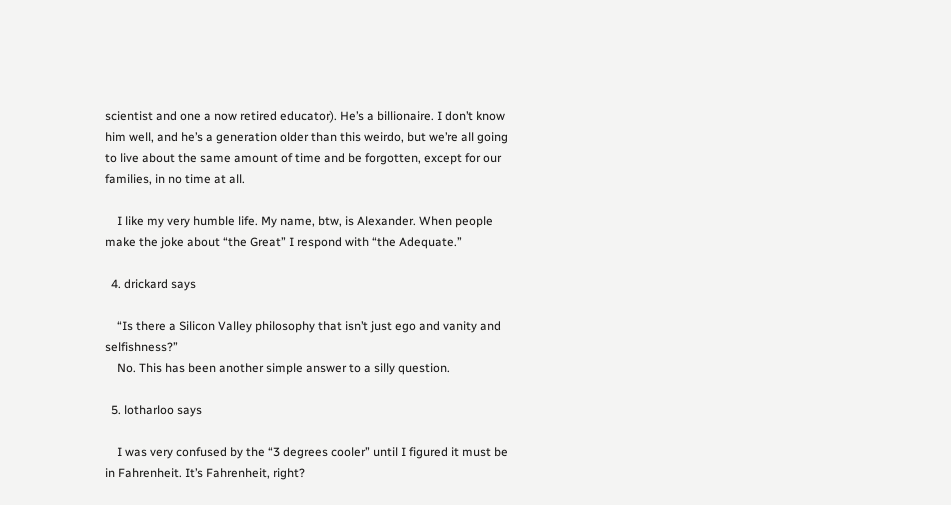scientist and one a now retired educator). He’s a billionaire. I don’t know him well, and he’s a generation older than this weirdo, but we’re all going to live about the same amount of time and be forgotten, except for our families, in no time at all.

    I like my very humble life. My name, btw, is Alexander. When people make the joke about “the Great” I respond with “the Adequate.”

  4. drickard says

    “Is there a Silicon Valley philosophy that isn’t just ego and vanity and selfishness?”
    No. This has been another simple answer to a silly question.

  5. lotharloo says

    I was very confused by the “3 degrees cooler” until I figured it must be in Fahrenheit. It’s Fahrenheit, right?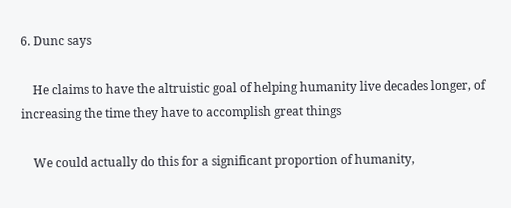6. Dunc says

    He claims to have the altruistic goal of helping humanity live decades longer, of increasing the time they have to accomplish great things

    We could actually do this for a significant proportion of humanity,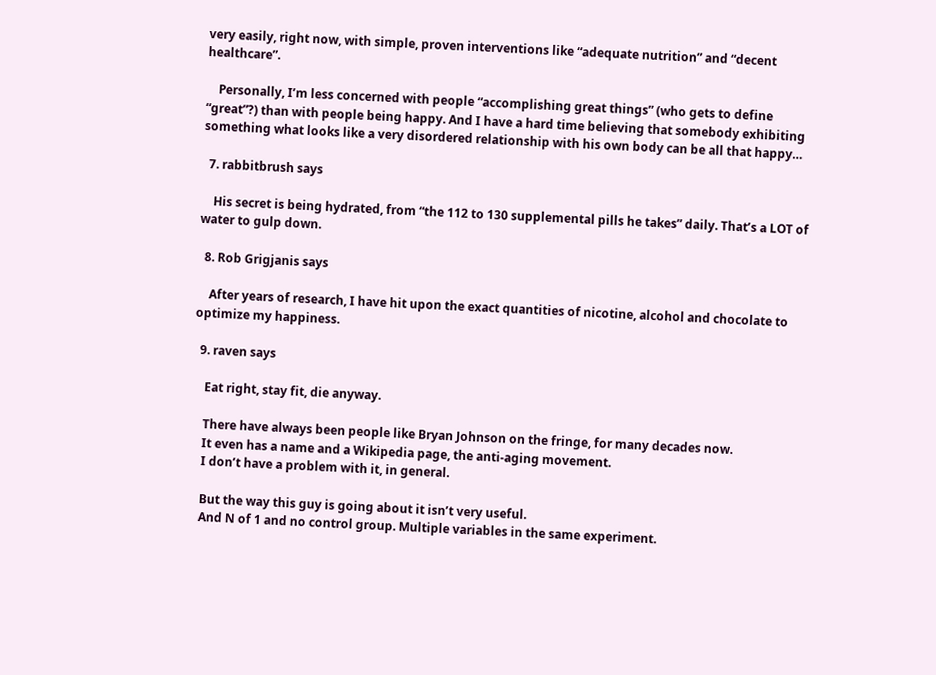very easily, right now, with simple, proven interventions like “adequate nutrition” and “decent healthcare”.

    Personally, I’m less concerned with people “accomplishing great things” (who gets to define “great”?) than with people being happy. And I have a hard time believing that somebody exhibiting something what looks like a very disordered relationship with his own body can be all that happy…

  7. rabbitbrush says

    His secret is being hydrated, from “the 112 to 130 supplemental pills he takes” daily. That’s a LOT of water to gulp down.

  8. Rob Grigjanis says

    After years of research, I have hit upon the exact quantities of nicotine, alcohol and chocolate to optimize my happiness.

  9. raven says

    Eat right, stay fit, die anyway.

    There have always been people like Bryan Johnson on the fringe, for many decades now.
    It even has a name and a Wikipedia page, the anti-aging movement.
    I don’t have a problem with it, in general.

    But the way this guy is going about it isn’t very useful.
    And N of 1 and no control group. Multiple variables in the same experiment.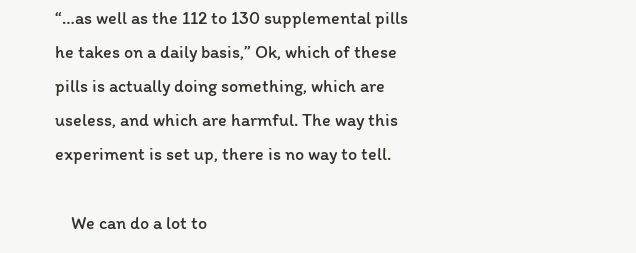“…as well as the 112 to 130 supplemental pills he takes on a daily basis,” Ok, which of these pills is actually doing something, which are useless, and which are harmful. The way this experiment is set up, there is no way to tell.

    We can do a lot to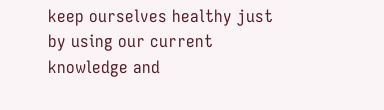keep ourselves healthy just by using our current knowledge and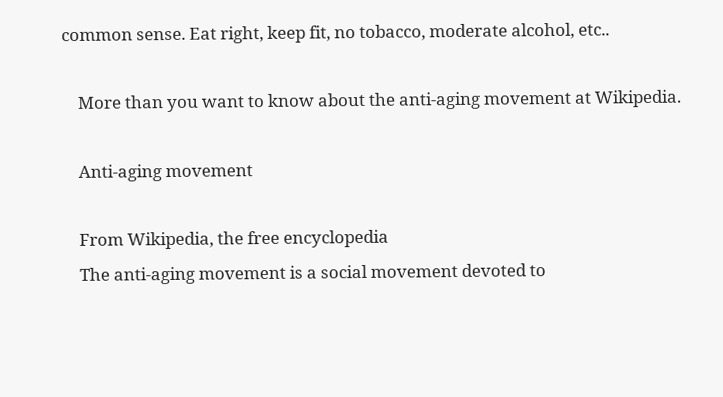common sense. Eat right, keep fit, no tobacco, moderate alcohol, etc..

    More than you want to know about the anti-aging movement at Wikipedia.

    Anti-aging movement

    From Wikipedia, the free encyclopedia
    The anti-aging movement is a social movement devoted to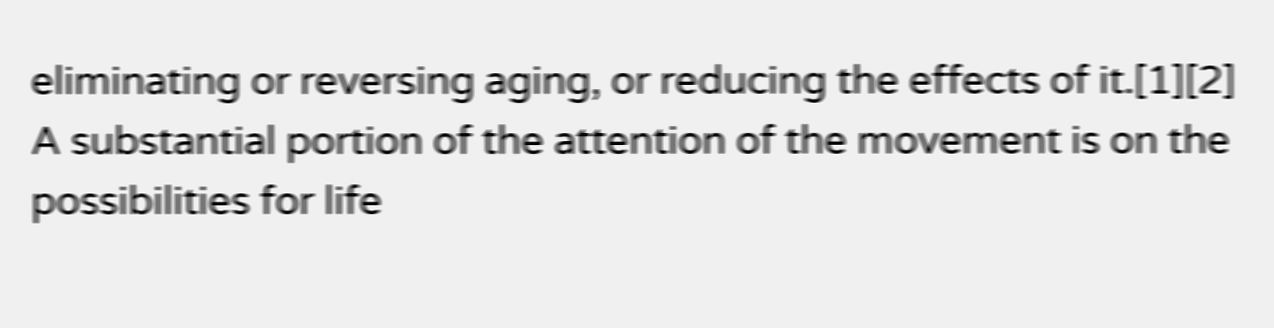eliminating or reversing aging, or reducing the effects of it.[1][2] A substantial portion of the attention of the movement is on the possibilities for life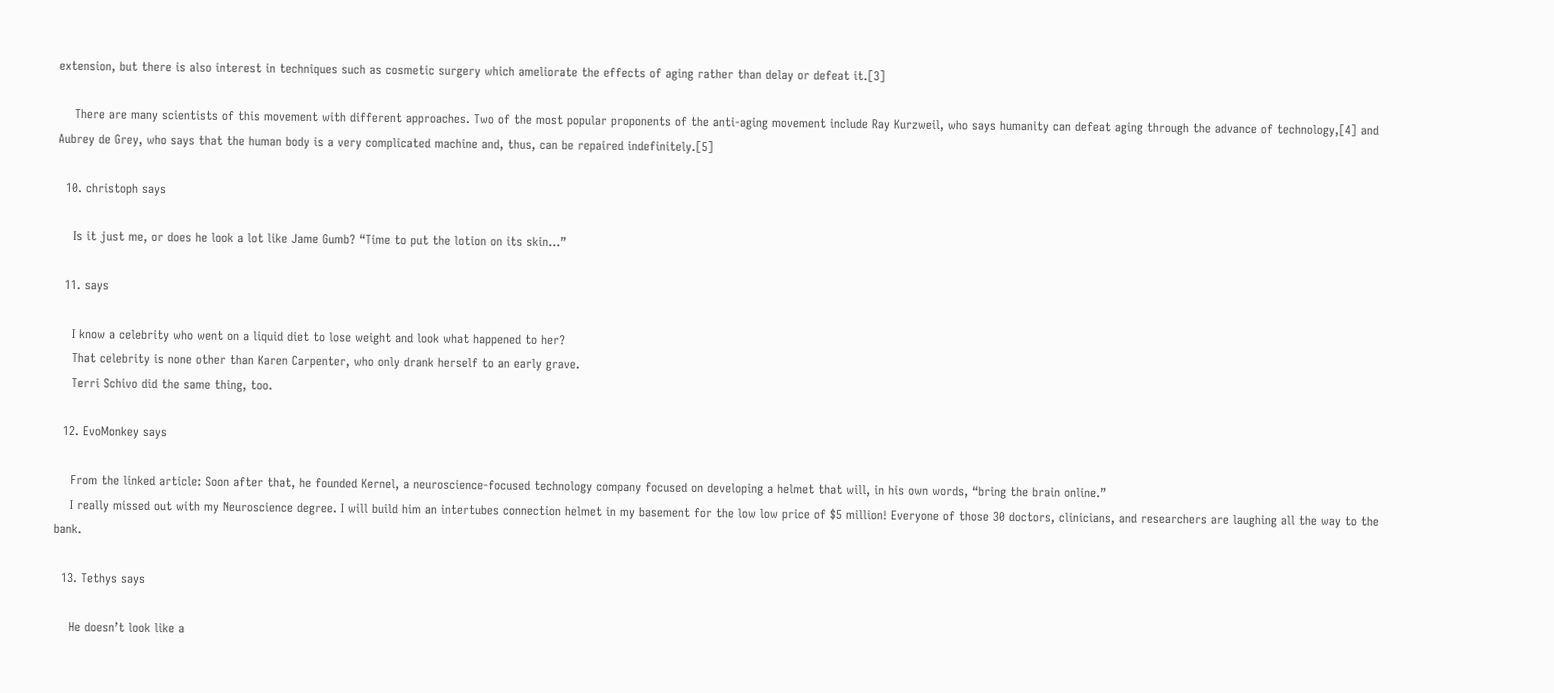extension, but there is also interest in techniques such as cosmetic surgery which ameliorate the effects of aging rather than delay or defeat it.[3]

    There are many scientists of this movement with different approaches. Two of the most popular proponents of the anti-aging movement include Ray Kurzweil, who says humanity can defeat aging through the advance of technology,[4] and Aubrey de Grey, who says that the human body is a very complicated machine and, thus, can be repaired indefinitely.[5]

  10. christoph says

    Is it just me, or does he look a lot like Jame Gumb? “Time to put the lotion on its skin…”

  11. says

    I know a celebrity who went on a liquid diet to lose weight and look what happened to her?
    That celebrity is none other than Karen Carpenter, who only drank herself to an early grave.
    Terri Schivo did the same thing, too.

  12. EvoMonkey says

    From the linked article: Soon after that, he founded Kernel, a neuroscience-focused technology company focused on developing a helmet that will, in his own words, “bring the brain online.”
    I really missed out with my Neuroscience degree. I will build him an intertubes connection helmet in my basement for the low low price of $5 million! Everyone of those 30 doctors, clinicians, and researchers are laughing all the way to the bank.

  13. Tethys says

    He doesn’t look like a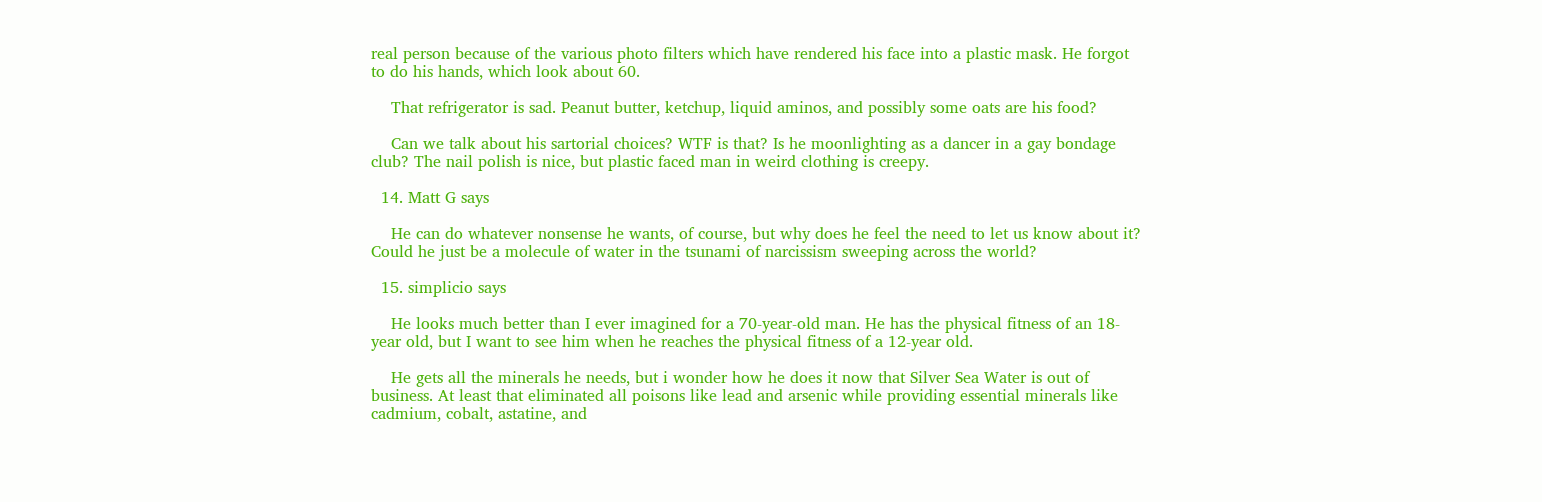real person because of the various photo filters which have rendered his face into a plastic mask. He forgot to do his hands, which look about 60.

    That refrigerator is sad. Peanut butter, ketchup, liquid aminos, and possibly some oats are his food?

    Can we talk about his sartorial choices? WTF is that? Is he moonlighting as a dancer in a gay bondage club? The nail polish is nice, but plastic faced man in weird clothing is creepy.

  14. Matt G says

    He can do whatever nonsense he wants, of course, but why does he feel the need to let us know about it? Could he just be a molecule of water in the tsunami of narcissism sweeping across the world?

  15. simplicio says

    He looks much better than I ever imagined for a 70-year-old man. He has the physical fitness of an 18-year old, but I want to see him when he reaches the physical fitness of a 12-year old.

    He gets all the minerals he needs, but i wonder how he does it now that Silver Sea Water is out of business. At least that eliminated all poisons like lead and arsenic while providing essential minerals like cadmium, cobalt, astatine, and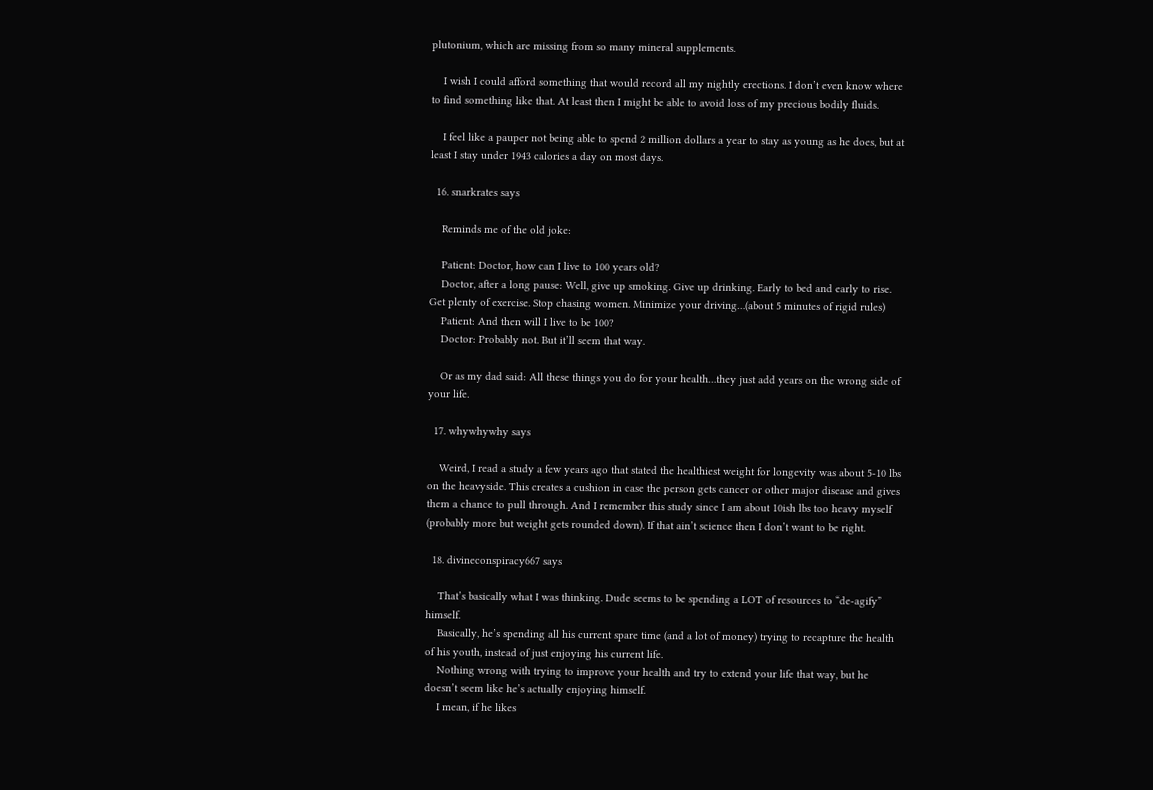plutonium, which are missing from so many mineral supplements.

    I wish I could afford something that would record all my nightly erections. I don’t even know where to find something like that. At least then I might be able to avoid loss of my precious bodily fluids.

    I feel like a pauper not being able to spend 2 million dollars a year to stay as young as he does, but at least I stay under 1943 calories a day on most days.

  16. snarkrates says

    Reminds me of the old joke:

    Patient: Doctor, how can I live to 100 years old?
    Doctor, after a long pause: Well, give up smoking. Give up drinking. Early to bed and early to rise. Get plenty of exercise. Stop chasing women. Minimize your driving…(about 5 minutes of rigid rules)
    Patient: And then will I live to be 100?
    Doctor: Probably not. But it’ll seem that way.

    Or as my dad said: All these things you do for your health…they just add years on the wrong side of your life.

  17. whywhywhy says

    Weird, I read a study a few years ago that stated the healthiest weight for longevity was about 5-10 lbs on the heavyside. This creates a cushion in case the person gets cancer or other major disease and gives them a chance to pull through. And I remember this study since I am about 10ish lbs too heavy myself (probably more but weight gets rounded down). If that ain’t science then I don’t want to be right.

  18. divineconspiracy667 says

    That’s basically what I was thinking. Dude seems to be spending a LOT of resources to “de-agify” himself.
    Basically, he’s spending all his current spare time (and a lot of money) trying to recapture the health of his youth, instead of just enjoying his current life.
    Nothing wrong with trying to improve your health and try to extend your life that way, but he doesn’t seem like he’s actually enjoying himself.
    I mean, if he likes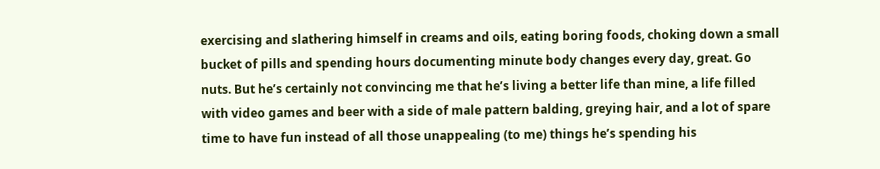exercising and slathering himself in creams and oils, eating boring foods, choking down a small bucket of pills and spending hours documenting minute body changes every day, great. Go nuts. But he’s certainly not convincing me that he’s living a better life than mine, a life filled with video games and beer with a side of male pattern balding, greying hair, and a lot of spare time to have fun instead of all those unappealing (to me) things he’s spending his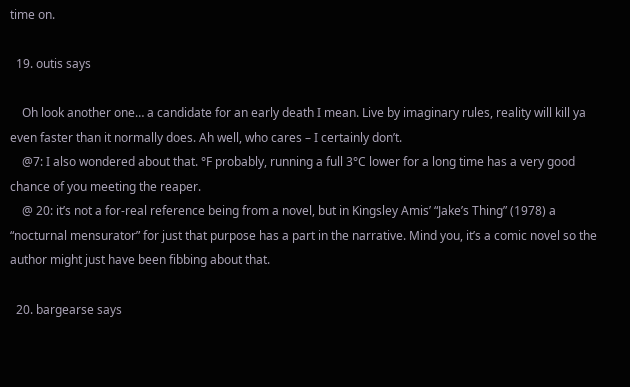time on.

  19. outis says

    Oh look another one… a candidate for an early death I mean. Live by imaginary rules, reality will kill ya even faster than it normally does. Ah well, who cares – I certainly don’t.
    @7: I also wondered about that. °F probably, running a full 3°C lower for a long time has a very good chance of you meeting the reaper.
    @ 20: it’s not a for-real reference being from a novel, but in Kingsley Amis’ “Jake’s Thing” (1978) a “nocturnal mensurator” for just that purpose has a part in the narrative. Mind you, it’s a comic novel so the author might just have been fibbing about that.

  20. bargearse says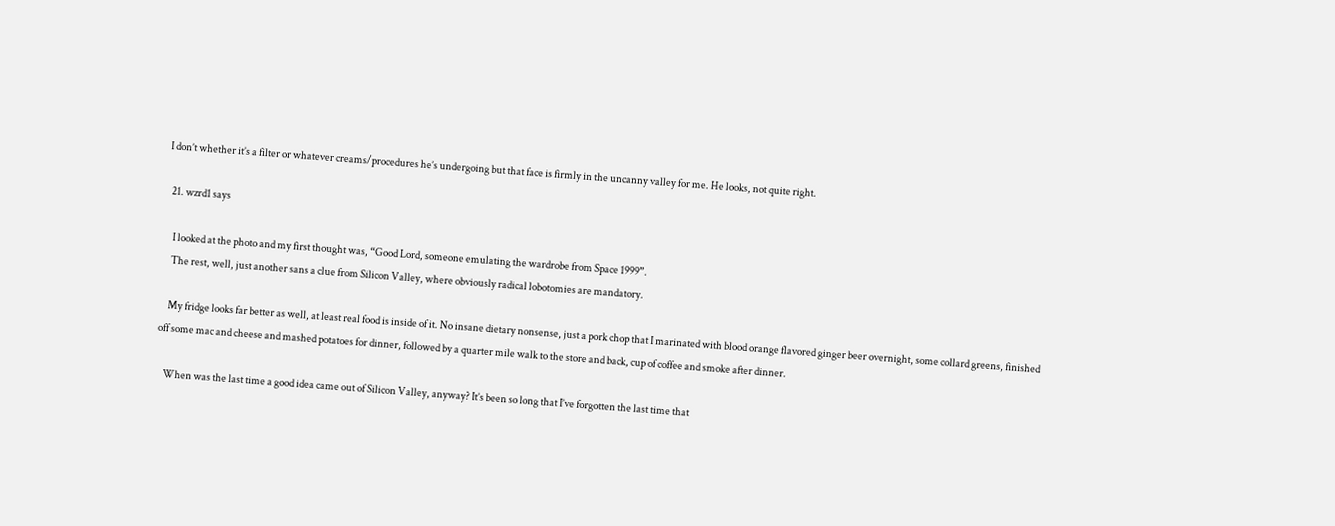I don’t whether it’s a filter or whatever creams/procedures he’s undergoing but that face is firmly in the uncanny valley for me. He looks, not quite right.

  21. wzrd1 says

    I looked at the photo and my first thought was, “Good Lord, someone emulating the wardrobe from Space 1999”.
    The rest, well, just another sans a clue from Silicon Valley, where obviously radical lobotomies are mandatory.

    My fridge looks far better as well, at least real food is inside of it. No insane dietary nonsense, just a pork chop that I marinated with blood orange flavored ginger beer overnight, some collard greens, finished off some mac and cheese and mashed potatoes for dinner, followed by a quarter mile walk to the store and back, cup of coffee and smoke after dinner.

    When was the last time a good idea came out of Silicon Valley, anyway? It’s been so long that I’ve forgotten the last time that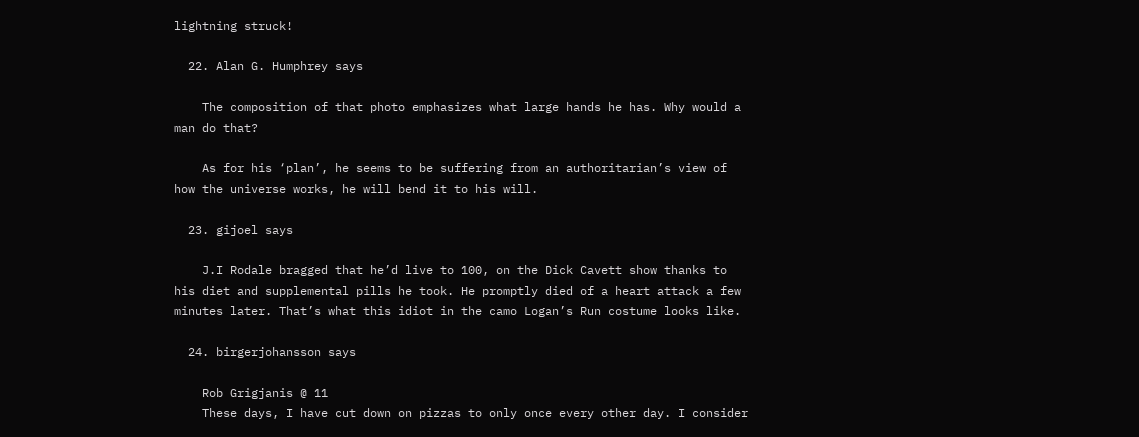lightning struck!

  22. Alan G. Humphrey says

    The composition of that photo emphasizes what large hands he has. Why would a man do that?

    As for his ‘plan’, he seems to be suffering from an authoritarian’s view of how the universe works, he will bend it to his will.

  23. gijoel says

    J.I Rodale bragged that he’d live to 100, on the Dick Cavett show thanks to his diet and supplemental pills he took. He promptly died of a heart attack a few minutes later. That’s what this idiot in the camo Logan’s Run costume looks like.

  24. birgerjohansson says

    Rob Grigjanis @ 11
    These days, I have cut down on pizzas to only once every other day. I consider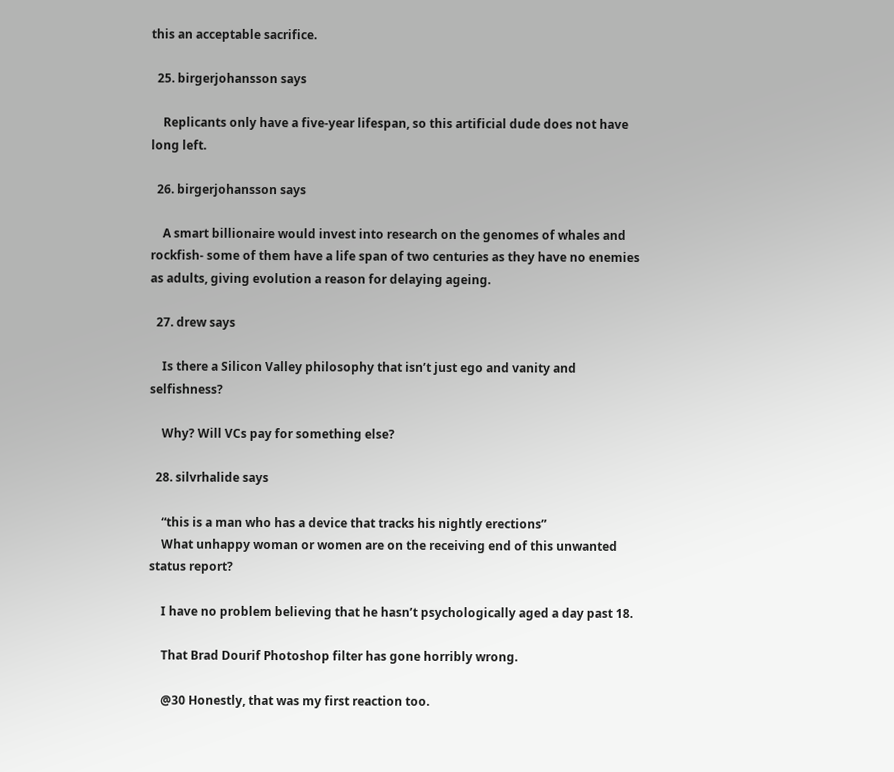this an acceptable sacrifice.

  25. birgerjohansson says

    Replicants only have a five-year lifespan, so this artificial dude does not have long left.

  26. birgerjohansson says

    A smart billionaire would invest into research on the genomes of whales and rockfish- some of them have a life span of two centuries as they have no enemies as adults, giving evolution a reason for delaying ageing.

  27. drew says

    Is there a Silicon Valley philosophy that isn’t just ego and vanity and selfishness?

    Why? Will VCs pay for something else?

  28. silvrhalide says

    “this is a man who has a device that tracks his nightly erections”
    What unhappy woman or women are on the receiving end of this unwanted status report?

    I have no problem believing that he hasn’t psychologically aged a day past 18.

    That Brad Dourif Photoshop filter has gone horribly wrong.

    @30 Honestly, that was my first reaction too.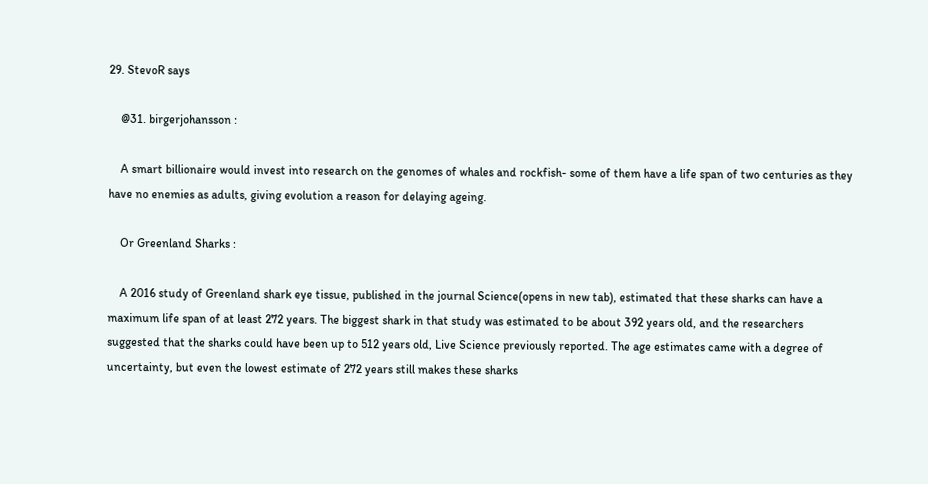29. StevoR says

    @31. birgerjohansson :

    A smart billionaire would invest into research on the genomes of whales and rockfish- some of them have a life span of two centuries as they have no enemies as adults, giving evolution a reason for delaying ageing.

    Or Greenland Sharks :

    A 2016 study of Greenland shark eye tissue, published in the journal Science(opens in new tab), estimated that these sharks can have a maximum life span of at least 272 years. The biggest shark in that study was estimated to be about 392 years old, and the researchers suggested that the sharks could have been up to 512 years old, Live Science previously reported. The age estimates came with a degree of uncertainty, but even the lowest estimate of 272 years still makes these sharks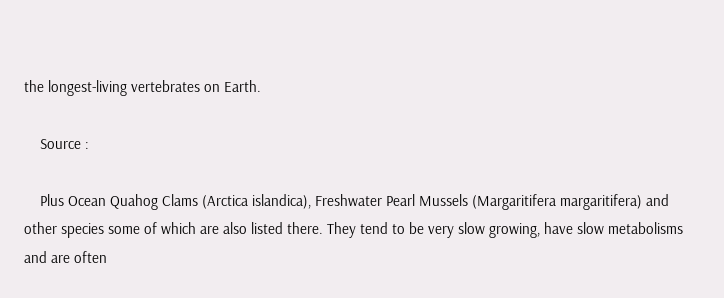the longest-living vertebrates on Earth.

    Source :

    Plus Ocean Quahog Clams (Arctica islandica), Freshwater Pearl Mussels (Margaritifera margaritifera) and other species some of which are also listed there. They tend to be very slow growing, have slow metabolisms and are often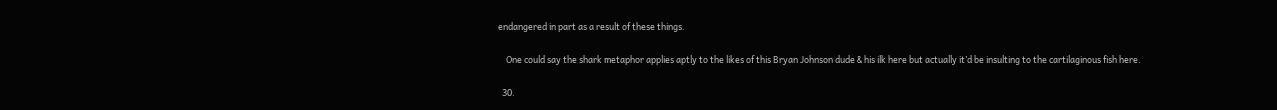endangered in part as a result of these things.

    One could say the shark metaphor applies aptly to the likes of this Bryan Johnson dude & his ilk here but actually it’d be insulting to the cartilaginous fish here.

  30.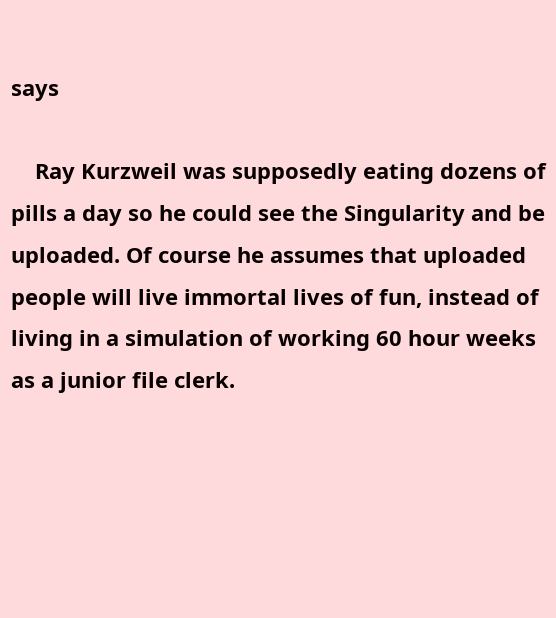says

    Ray Kurzweil was supposedly eating dozens of pills a day so he could see the Singularity and be uploaded. Of course he assumes that uploaded people will live immortal lives of fun, instead of living in a simulation of working 60 hour weeks as a junior file clerk.